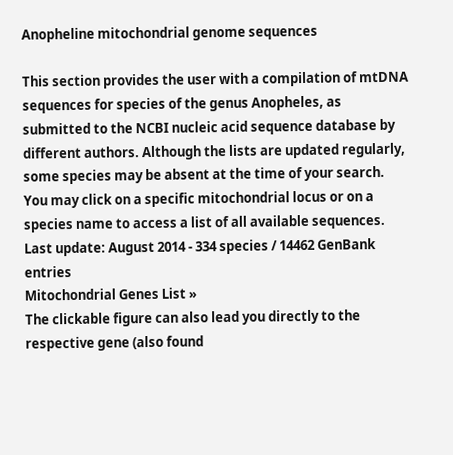Anopheline mitochondrial genome sequences

This section provides the user with a compilation of mtDNA sequences for species of the genus Anopheles, as submitted to the NCBI nucleic acid sequence database by different authors. Although the lists are updated regularly, some species may be absent at the time of your search.
You may click on a specific mitochondrial locus or on a species name to access a list of all available sequences.
Last update: August 2014 - 334 species / 14462 GenBank entries
Mitochondrial Genes List »
The clickable figure can also lead you directly to the respective gene (also found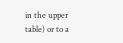in the upper table) or to a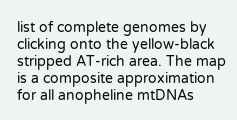list of complete genomes by clicking onto the yellow-black stripped AT-rich area. The map is a composite approximation for all anopheline mtDNAs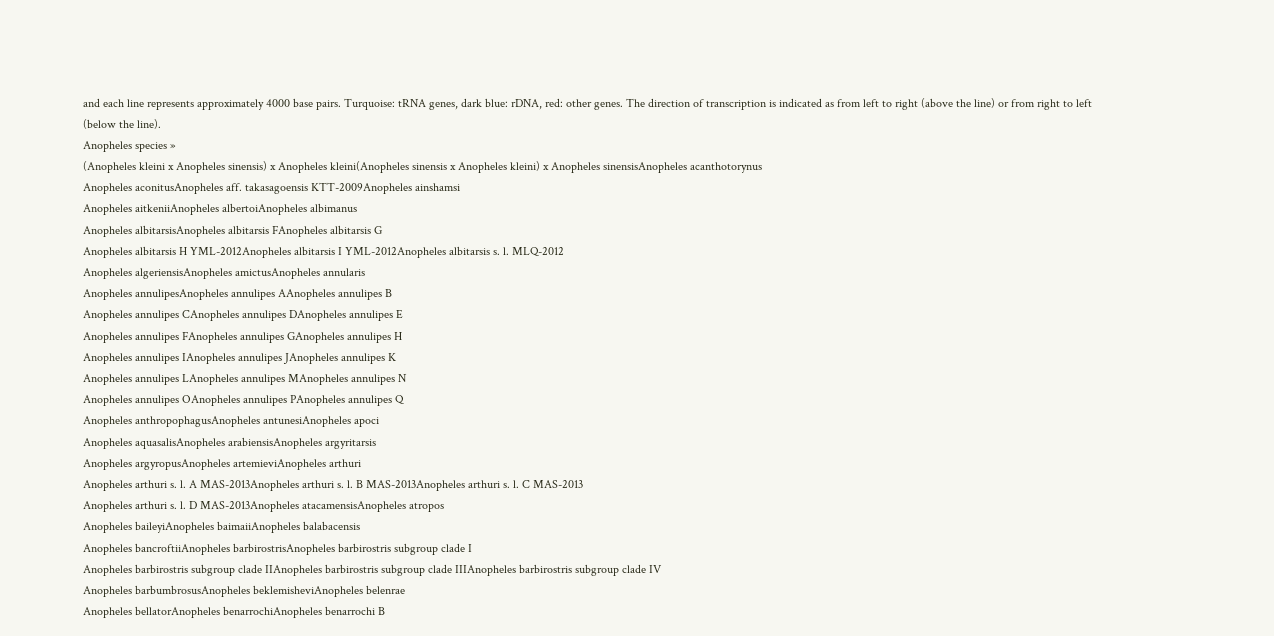and each line represents approximately 4000 base pairs. Turquoise: tRNA genes, dark blue: rDNA, red: other genes. The direction of transcription is indicated as from left to right (above the line) or from right to left (below the line).
Anopheles species »
(Anopheles kleini x Anopheles sinensis) x Anopheles kleini(Anopheles sinensis x Anopheles kleini) x Anopheles sinensisAnopheles acanthotorynus
Anopheles aconitusAnopheles aff. takasagoensis KTT-2009Anopheles ainshamsi
Anopheles aitkeniiAnopheles albertoiAnopheles albimanus
Anopheles albitarsisAnopheles albitarsis FAnopheles albitarsis G
Anopheles albitarsis H YML-2012Anopheles albitarsis I YML-2012Anopheles albitarsis s. l. MLQ-2012
Anopheles algeriensisAnopheles amictusAnopheles annularis
Anopheles annulipesAnopheles annulipes AAnopheles annulipes B
Anopheles annulipes CAnopheles annulipes DAnopheles annulipes E
Anopheles annulipes FAnopheles annulipes GAnopheles annulipes H
Anopheles annulipes IAnopheles annulipes JAnopheles annulipes K
Anopheles annulipes LAnopheles annulipes MAnopheles annulipes N
Anopheles annulipes OAnopheles annulipes PAnopheles annulipes Q
Anopheles anthropophagusAnopheles antunesiAnopheles apoci
Anopheles aquasalisAnopheles arabiensisAnopheles argyritarsis
Anopheles argyropusAnopheles artemieviAnopheles arthuri
Anopheles arthuri s. l. A MAS-2013Anopheles arthuri s. l. B MAS-2013Anopheles arthuri s. l. C MAS-2013
Anopheles arthuri s. l. D MAS-2013Anopheles atacamensisAnopheles atropos
Anopheles baileyiAnopheles baimaiiAnopheles balabacensis
Anopheles bancroftiiAnopheles barbirostrisAnopheles barbirostris subgroup clade I
Anopheles barbirostris subgroup clade IIAnopheles barbirostris subgroup clade IIIAnopheles barbirostris subgroup clade IV
Anopheles barbumbrosusAnopheles beklemisheviAnopheles belenrae
Anopheles bellatorAnopheles benarrochiAnopheles benarrochi B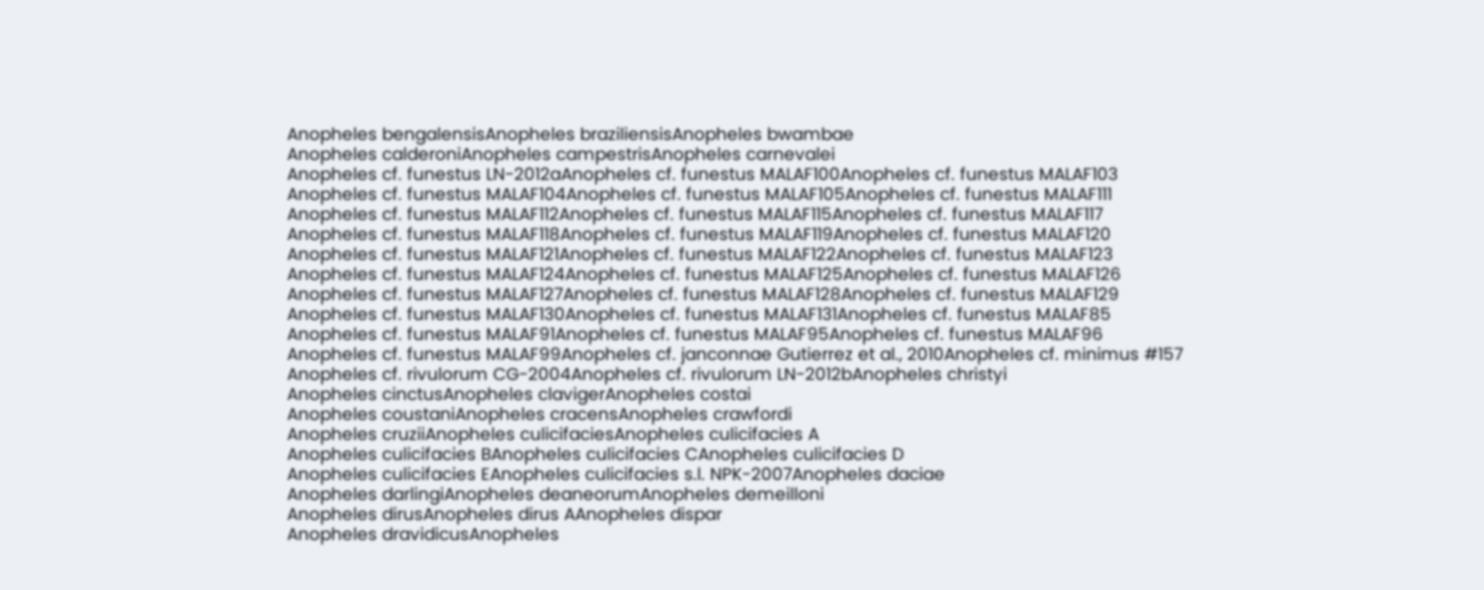Anopheles bengalensisAnopheles braziliensisAnopheles bwambae
Anopheles calderoniAnopheles campestrisAnopheles carnevalei
Anopheles cf. funestus LN-2012aAnopheles cf. funestus MALAF100Anopheles cf. funestus MALAF103
Anopheles cf. funestus MALAF104Anopheles cf. funestus MALAF105Anopheles cf. funestus MALAF111
Anopheles cf. funestus MALAF112Anopheles cf. funestus MALAF115Anopheles cf. funestus MALAF117
Anopheles cf. funestus MALAF118Anopheles cf. funestus MALAF119Anopheles cf. funestus MALAF120
Anopheles cf. funestus MALAF121Anopheles cf. funestus MALAF122Anopheles cf. funestus MALAF123
Anopheles cf. funestus MALAF124Anopheles cf. funestus MALAF125Anopheles cf. funestus MALAF126
Anopheles cf. funestus MALAF127Anopheles cf. funestus MALAF128Anopheles cf. funestus MALAF129
Anopheles cf. funestus MALAF130Anopheles cf. funestus MALAF131Anopheles cf. funestus MALAF85
Anopheles cf. funestus MALAF91Anopheles cf. funestus MALAF95Anopheles cf. funestus MALAF96
Anopheles cf. funestus MALAF99Anopheles cf. janconnae Gutierrez et al., 2010Anopheles cf. minimus #157
Anopheles cf. rivulorum CG-2004Anopheles cf. rivulorum LN-2012bAnopheles christyi
Anopheles cinctusAnopheles clavigerAnopheles costai
Anopheles coustaniAnopheles cracensAnopheles crawfordi
Anopheles cruziiAnopheles culicifaciesAnopheles culicifacies A
Anopheles culicifacies BAnopheles culicifacies CAnopheles culicifacies D
Anopheles culicifacies EAnopheles culicifacies s.l. NPK-2007Anopheles daciae
Anopheles darlingiAnopheles deaneorumAnopheles demeilloni
Anopheles dirusAnopheles dirus AAnopheles dispar
Anopheles dravidicusAnopheles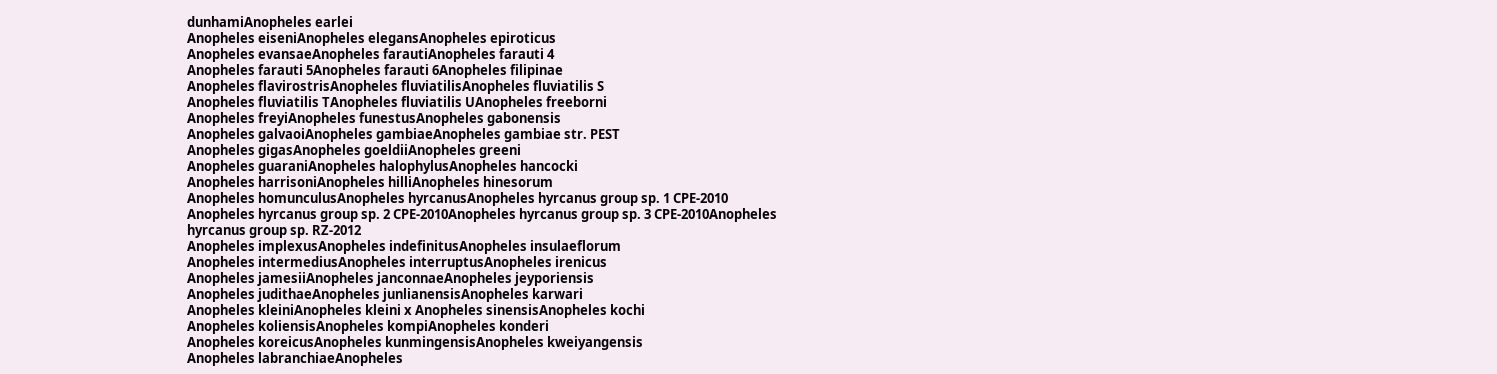dunhamiAnopheles earlei
Anopheles eiseniAnopheles elegansAnopheles epiroticus
Anopheles evansaeAnopheles farautiAnopheles farauti 4
Anopheles farauti 5Anopheles farauti 6Anopheles filipinae
Anopheles flavirostrisAnopheles fluviatilisAnopheles fluviatilis S
Anopheles fluviatilis TAnopheles fluviatilis UAnopheles freeborni
Anopheles freyiAnopheles funestusAnopheles gabonensis
Anopheles galvaoiAnopheles gambiaeAnopheles gambiae str. PEST
Anopheles gigasAnopheles goeldiiAnopheles greeni
Anopheles guaraniAnopheles halophylusAnopheles hancocki
Anopheles harrisoniAnopheles hilliAnopheles hinesorum
Anopheles homunculusAnopheles hyrcanusAnopheles hyrcanus group sp. 1 CPE-2010
Anopheles hyrcanus group sp. 2 CPE-2010Anopheles hyrcanus group sp. 3 CPE-2010Anopheles hyrcanus group sp. RZ-2012
Anopheles implexusAnopheles indefinitusAnopheles insulaeflorum
Anopheles intermediusAnopheles interruptusAnopheles irenicus
Anopheles jamesiiAnopheles janconnaeAnopheles jeyporiensis
Anopheles judithaeAnopheles junlianensisAnopheles karwari
Anopheles kleiniAnopheles kleini x Anopheles sinensisAnopheles kochi
Anopheles koliensisAnopheles kompiAnopheles konderi
Anopheles koreicusAnopheles kunmingensisAnopheles kweiyangensis
Anopheles labranchiaeAnopheles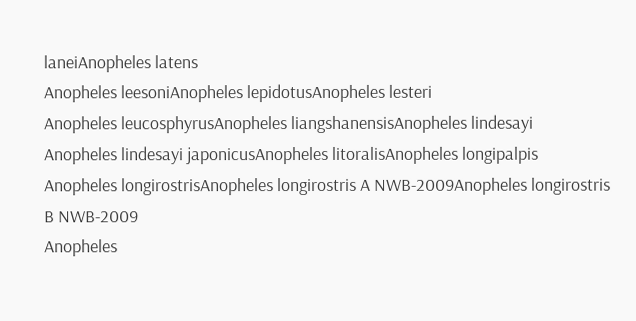laneiAnopheles latens
Anopheles leesoniAnopheles lepidotusAnopheles lesteri
Anopheles leucosphyrusAnopheles liangshanensisAnopheles lindesayi
Anopheles lindesayi japonicusAnopheles litoralisAnopheles longipalpis
Anopheles longirostrisAnopheles longirostris A NWB-2009Anopheles longirostris B NWB-2009
Anopheles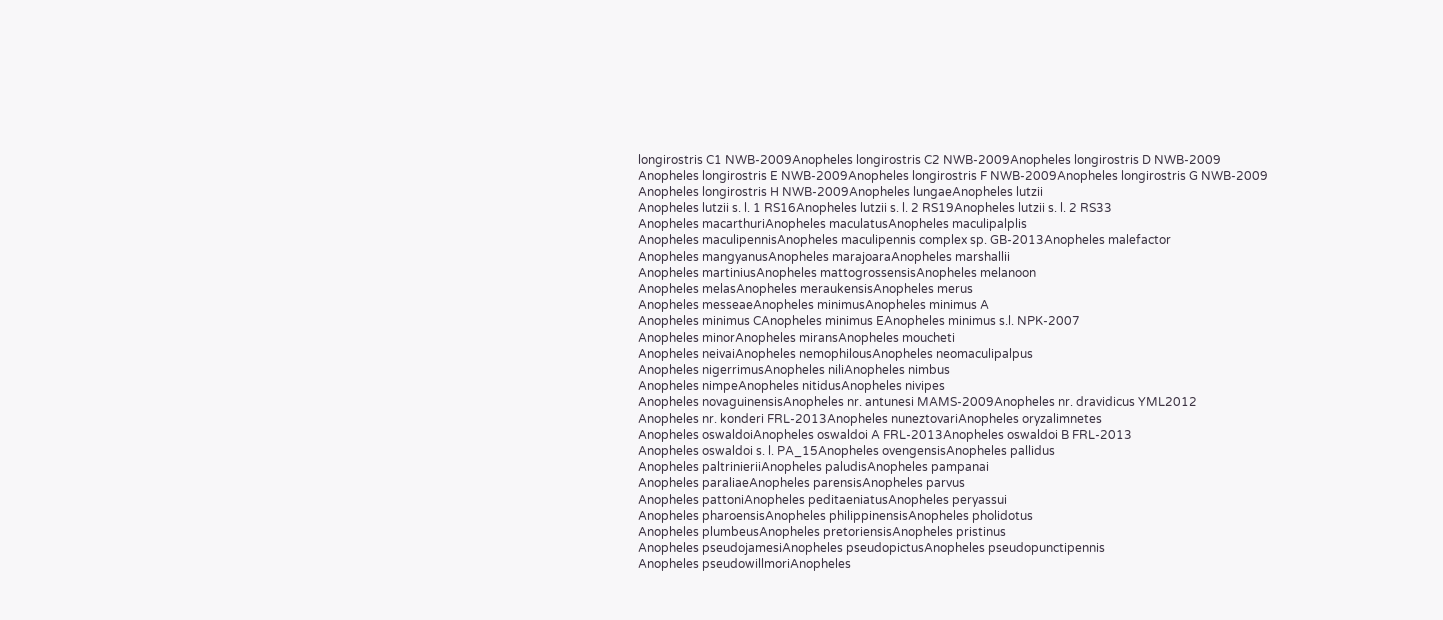longirostris C1 NWB-2009Anopheles longirostris C2 NWB-2009Anopheles longirostris D NWB-2009
Anopheles longirostris E NWB-2009Anopheles longirostris F NWB-2009Anopheles longirostris G NWB-2009
Anopheles longirostris H NWB-2009Anopheles lungaeAnopheles lutzii
Anopheles lutzii s. l. 1 RS16Anopheles lutzii s. l. 2 RS19Anopheles lutzii s. l. 2 RS33
Anopheles macarthuriAnopheles maculatusAnopheles maculipalplis
Anopheles maculipennisAnopheles maculipennis complex sp. GB-2013Anopheles malefactor
Anopheles mangyanusAnopheles marajoaraAnopheles marshallii
Anopheles martiniusAnopheles mattogrossensisAnopheles melanoon
Anopheles melasAnopheles meraukensisAnopheles merus
Anopheles messeaeAnopheles minimusAnopheles minimus A
Anopheles minimus CAnopheles minimus EAnopheles minimus s.l. NPK-2007
Anopheles minorAnopheles miransAnopheles moucheti
Anopheles neivaiAnopheles nemophilousAnopheles neomaculipalpus
Anopheles nigerrimusAnopheles niliAnopheles nimbus
Anopheles nimpeAnopheles nitidusAnopheles nivipes
Anopheles novaguinensisAnopheles nr. antunesi MAMS-2009Anopheles nr. dravidicus YML2012
Anopheles nr. konderi FRL-2013Anopheles nuneztovariAnopheles oryzalimnetes
Anopheles oswaldoiAnopheles oswaldoi A FRL-2013Anopheles oswaldoi B FRL-2013
Anopheles oswaldoi s. l. PA_15Anopheles ovengensisAnopheles pallidus
Anopheles paltrinieriiAnopheles paludisAnopheles pampanai
Anopheles paraliaeAnopheles parensisAnopheles parvus
Anopheles pattoniAnopheles peditaeniatusAnopheles peryassui
Anopheles pharoensisAnopheles philippinensisAnopheles pholidotus
Anopheles plumbeusAnopheles pretoriensisAnopheles pristinus
Anopheles pseudojamesiAnopheles pseudopictusAnopheles pseudopunctipennis
Anopheles pseudowillmoriAnopheles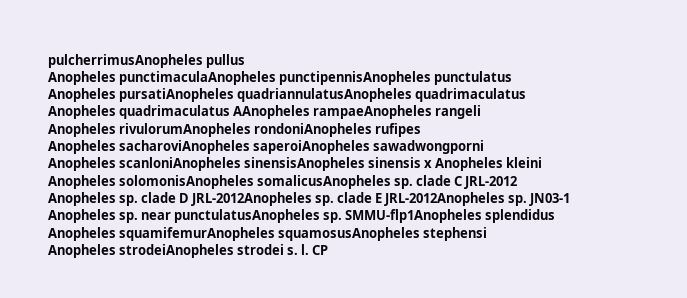pulcherrimusAnopheles pullus
Anopheles punctimaculaAnopheles punctipennisAnopheles punctulatus
Anopheles pursatiAnopheles quadriannulatusAnopheles quadrimaculatus
Anopheles quadrimaculatus AAnopheles rampaeAnopheles rangeli
Anopheles rivulorumAnopheles rondoniAnopheles rufipes
Anopheles sacharoviAnopheles saperoiAnopheles sawadwongporni
Anopheles scanloniAnopheles sinensisAnopheles sinensis x Anopheles kleini
Anopheles solomonisAnopheles somalicusAnopheles sp. clade C JRL-2012
Anopheles sp. clade D JRL-2012Anopheles sp. clade E JRL-2012Anopheles sp. JN03-1
Anopheles sp. near punctulatusAnopheles sp. SMMU-flp1Anopheles splendidus
Anopheles squamifemurAnopheles squamosusAnopheles stephensi
Anopheles strodeiAnopheles strodei s. l. CP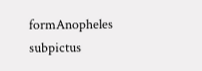formAnopheles subpictus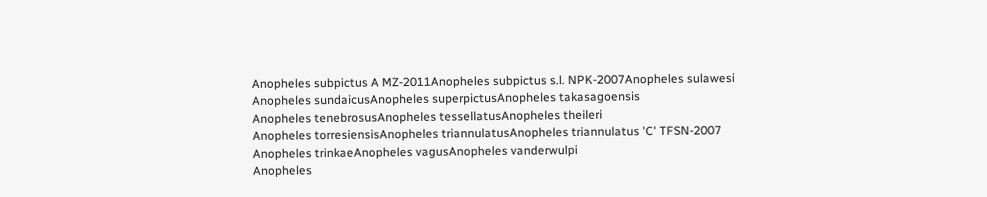Anopheles subpictus A MZ-2011Anopheles subpictus s.l. NPK-2007Anopheles sulawesi
Anopheles sundaicusAnopheles superpictusAnopheles takasagoensis
Anopheles tenebrosusAnopheles tessellatusAnopheles theileri
Anopheles torresiensisAnopheles triannulatusAnopheles triannulatus 'C' TFSN-2007
Anopheles trinkaeAnopheles vagusAnopheles vanderwulpi
Anopheles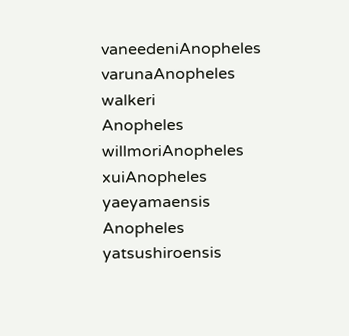vaneedeniAnopheles varunaAnopheles walkeri
Anopheles willmoriAnopheles xuiAnopheles yaeyamaensis
Anopheles yatsushiroensis